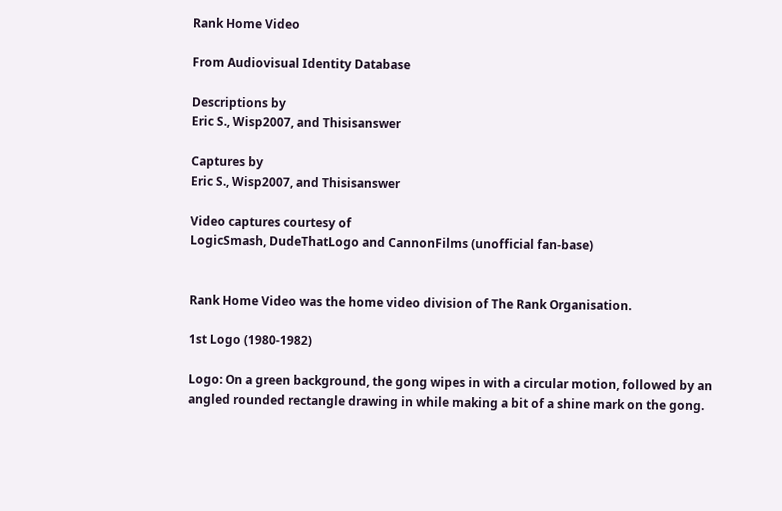Rank Home Video

From Audiovisual Identity Database

Descriptions by
Eric S., Wisp2007, and Thisisanswer

Captures by
Eric S., Wisp2007, and Thisisanswer

Video captures courtesy of
LogicSmash, DudeThatLogo and CannonFilms (unofficial fan-base)


Rank Home Video was the home video division of The Rank Organisation.

1st Logo (1980-1982)

Logo: On a green background, the gong wipes in with a circular motion, followed by an angled rounded rectangle drawing in while making a bit of a shine mark on the gong.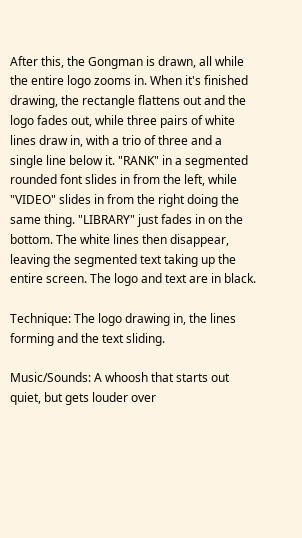After this, the Gongman is drawn, all while the entire logo zooms in. When it's finished drawing, the rectangle flattens out and the logo fades out, while three pairs of white lines draw in, with a trio of three and a single line below it. "RANK" in a segmented rounded font slides in from the left, while "VIDEO" slides in from the right doing the same thing. "LIBRARY" just fades in on the bottom. The white lines then disappear, leaving the segmented text taking up the entire screen. The logo and text are in black.

Technique: The logo drawing in, the lines forming and the text sliding.

Music/Sounds: A whoosh that starts out quiet, but gets louder over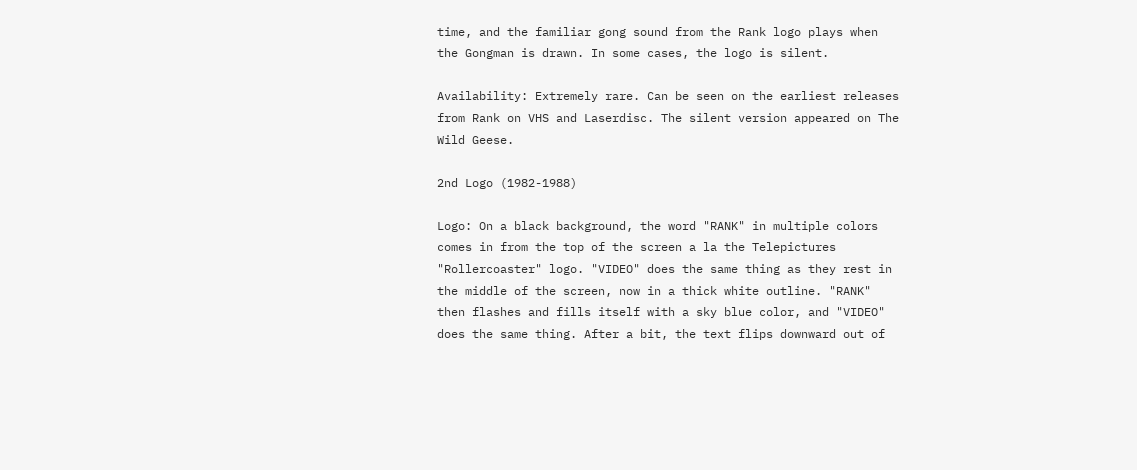time, and the familiar gong sound from the Rank logo plays when the Gongman is drawn. In some cases, the logo is silent.

Availability: Extremely rare. Can be seen on the earliest releases from Rank on VHS and Laserdisc. The silent version appeared on The Wild Geese.

2nd Logo (1982-1988)

Logo: On a black background, the word "RANK" in multiple colors comes in from the top of the screen a la the Telepictures "Rollercoaster" logo. "VIDEO" does the same thing as they rest in the middle of the screen, now in a thick white outline. "RANK" then flashes and fills itself with a sky blue color, and "VIDEO" does the same thing. After a bit, the text flips downward out of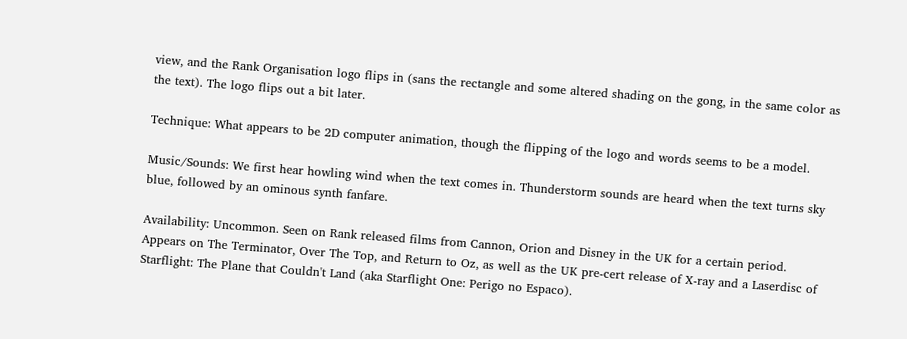view, and the Rank Organisation logo flips in (sans the rectangle and some altered shading on the gong, in the same color as the text). The logo flips out a bit later.

Technique: What appears to be 2D computer animation, though the flipping of the logo and words seems to be a model.

Music/Sounds: We first hear howling wind when the text comes in. Thunderstorm sounds are heard when the text turns sky blue, followed by an ominous synth fanfare.

Availability: Uncommon. Seen on Rank released films from Cannon, Orion and Disney in the UK for a certain period. Appears on The Terminator, Over The Top, and Return to Oz, as well as the UK pre-cert release of X-ray and a Laserdisc of Starflight: The Plane that Couldn't Land (aka Starflight One: Perigo no Espaco).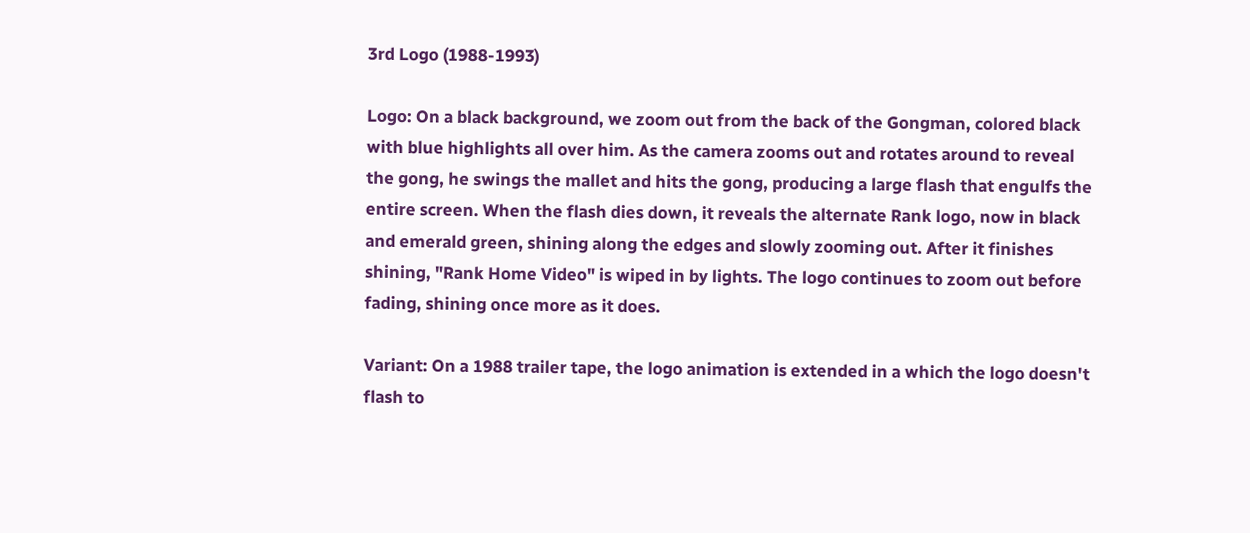3rd Logo (1988-1993)

Logo: On a black background, we zoom out from the back of the Gongman, colored black with blue highlights all over him. As the camera zooms out and rotates around to reveal the gong, he swings the mallet and hits the gong, producing a large flash that engulfs the entire screen. When the flash dies down, it reveals the alternate Rank logo, now in black and emerald green, shining along the edges and slowly zooming out. After it finishes shining, "Rank Home Video" is wiped in by lights. The logo continues to zoom out before fading, shining once more as it does.

Variant: On a 1988 trailer tape, the logo animation is extended in a which the logo doesn't flash to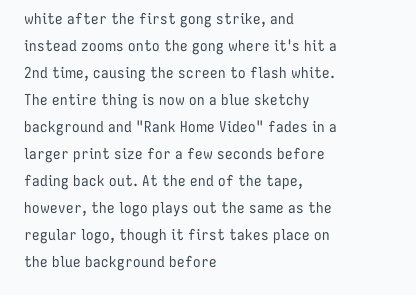white after the first gong strike, and instead zooms onto the gong where it's hit a 2nd time, causing the screen to flash white. The entire thing is now on a blue sketchy background and "Rank Home Video" fades in a larger print size for a few seconds before fading back out. At the end of the tape, however, the logo plays out the same as the regular logo, though it first takes place on the blue background before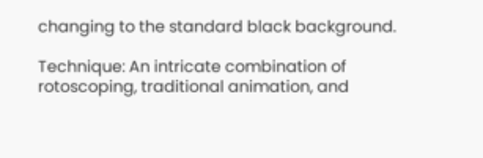changing to the standard black background.

Technique: An intricate combination of rotoscoping, traditional animation, and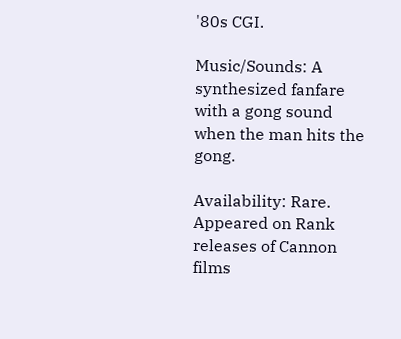'80s CGI.

Music/Sounds: A synthesized fanfare with a gong sound when the man hits the gong.

Availability: Rare. Appeared on Rank releases of Cannon films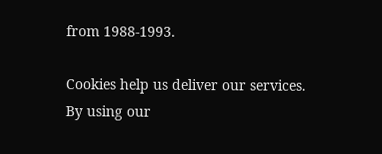from 1988-1993.

Cookies help us deliver our services. By using our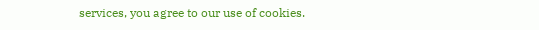services, you agree to our use of cookies.